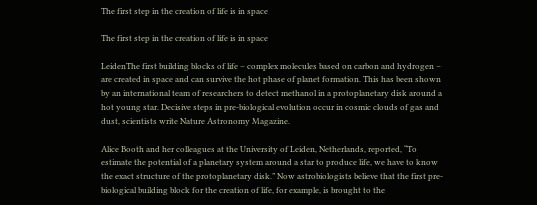The first step in the creation of life is in space

The first step in the creation of life is in space

LeidenThe first building blocks of life – complex molecules based on carbon and hydrogen – are created in space and can survive the hot phase of planet formation. This has been shown by an international team of researchers to detect methanol in a protoplanetary disk around a hot young star. Decisive steps in pre-biological evolution occur in cosmic clouds of gas and dust, scientists write Nature Astronomy Magazine.

Alice Booth and her colleagues at the University of Leiden, Netherlands, reported, “To estimate the potential of a planetary system around a star to produce life, we have to know the exact structure of the protoplanetary disk.” Now astrobiologists believe that the first pre-biological building block for the creation of life, for example, is brought to the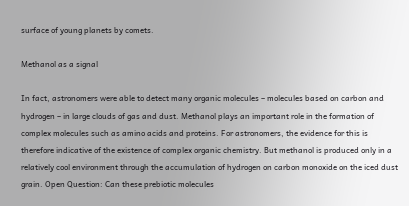surface of young planets by comets.

Methanol as a signal

In fact, astronomers were able to detect many organic molecules – molecules based on carbon and hydrogen – in large clouds of gas and dust. Methanol plays an important role in the formation of complex molecules such as amino acids and proteins. For astronomers, the evidence for this is therefore indicative of the existence of complex organic chemistry. But methanol is produced only in a relatively cool environment through the accumulation of hydrogen on carbon monoxide on the iced dust grain. Open Question: Can these prebiotic molecules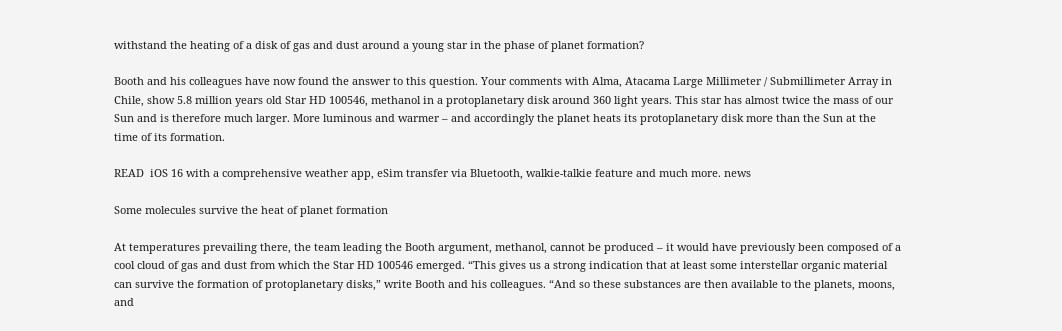withstand the heating of a disk of gas and dust around a young star in the phase of planet formation?

Booth and his colleagues have now found the answer to this question. Your comments with Alma, Atacama Large Millimeter / Submillimeter Array in Chile, show 5.8 million years old Star HD 100546, methanol in a protoplanetary disk around 360 light years. This star has almost twice the mass of our Sun and is therefore much larger. More luminous and warmer – and accordingly the planet heats its protoplanetary disk more than the Sun at the time of its formation.

READ  iOS 16 with a comprehensive weather app, eSim transfer via Bluetooth, walkie-talkie feature and much more. news

Some molecules survive the heat of planet formation

At temperatures prevailing there, the team leading the Booth argument, methanol, cannot be produced – it would have previously been composed of a cool cloud of gas and dust from which the Star HD 100546 emerged. “This gives us a strong indication that at least some interstellar organic material can survive the formation of protoplanetary disks,” write Booth and his colleagues. “And so these substances are then available to the planets, moons, and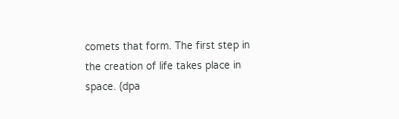comets that form. The first step in the creation of life takes place in space. (dpa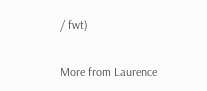/ fwt)

More from Laurence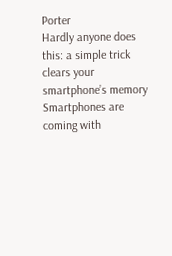Porter
Hardly anyone does this: a simple trick clears your smartphone’s memory
Smartphones are coming with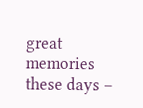great memories these days –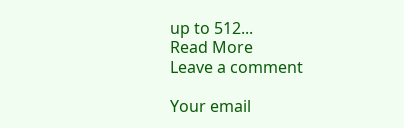up to 512...
Read More
Leave a comment

Your email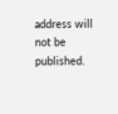address will not be published.